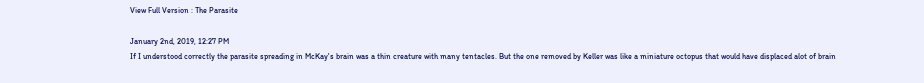View Full Version : The Parasite

January 2nd, 2019, 12:27 PM
If I understood correctly the parasite spreading in McKay's brain was a thin creature with many tentacles. But the one removed by Keller was like a miniature octopus that would have displaced alot of brain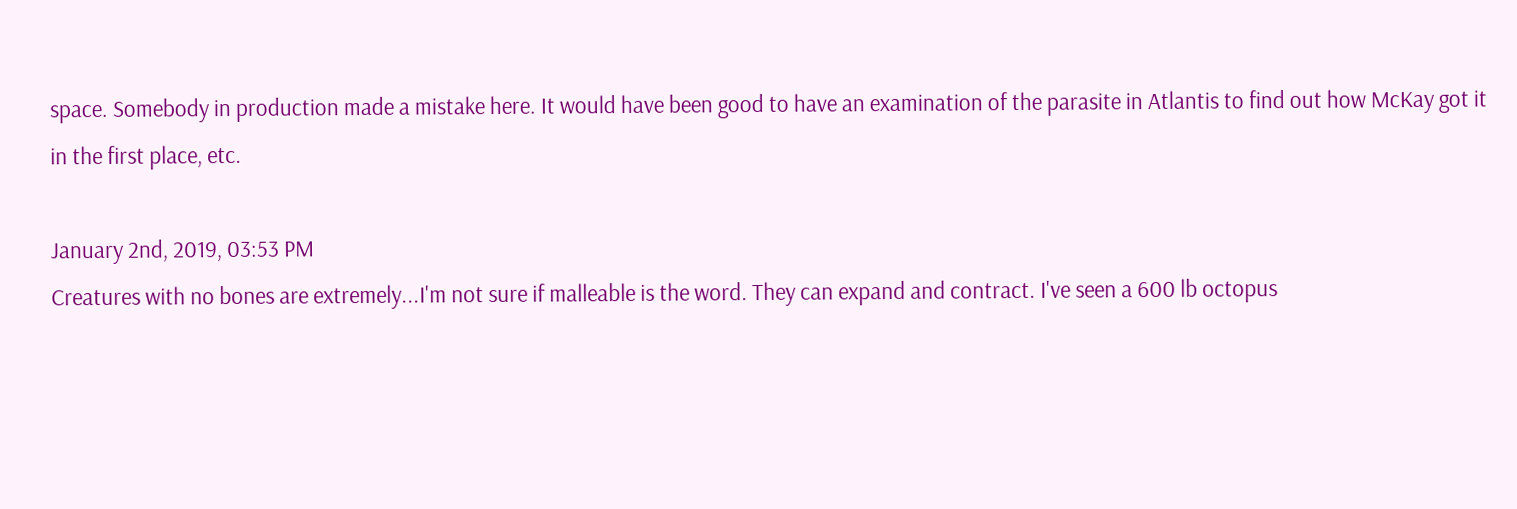space. Somebody in production made a mistake here. It would have been good to have an examination of the parasite in Atlantis to find out how McKay got it in the first place, etc.

January 2nd, 2019, 03:53 PM
Creatures with no bones are extremely...I'm not sure if malleable is the word. They can expand and contract. I've seen a 600 lb octopus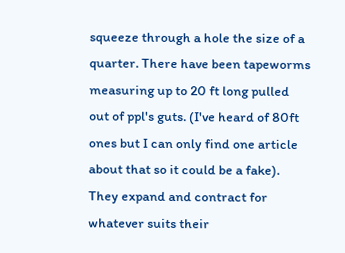squeeze through a hole the size of a quarter. There have been tapeworms measuring up to 20 ft long pulled out of ppl's guts. (I've heard of 80ft ones but I can only find one article about that so it could be a fake). They expand and contract for whatever suits their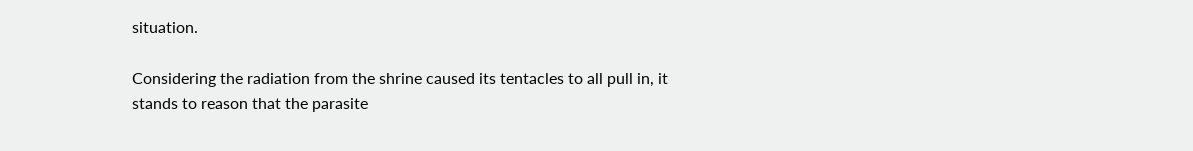situation.

Considering the radiation from the shrine caused its tentacles to all pull in, it stands to reason that the parasite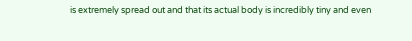is extremely spread out and that its actual body is incredibly tiny and even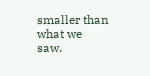smaller than what we saw.